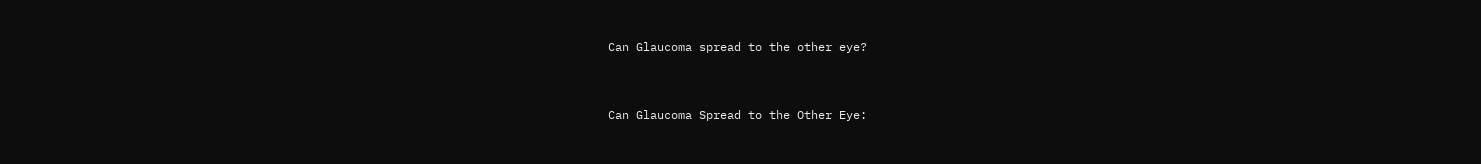Can Glaucoma spread to the other eye?


Can Glaucoma Spread to the Other Eye: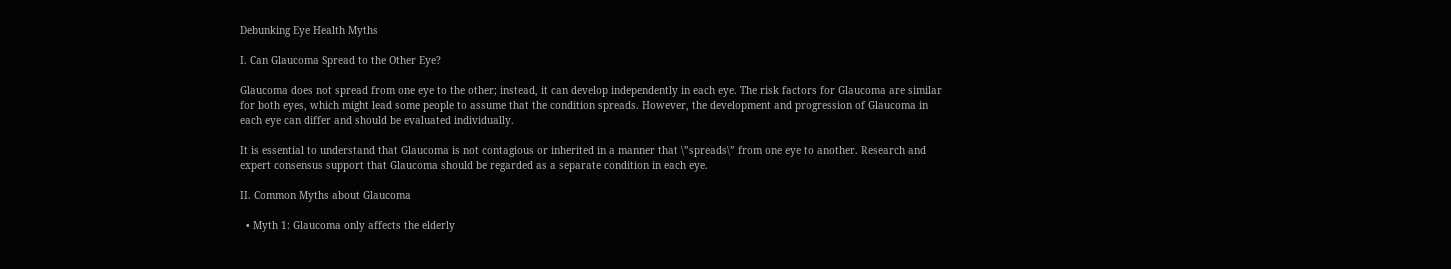Debunking Eye Health Myths

I. Can Glaucoma Spread to the Other Eye?

Glaucoma does not spread from one eye to the other; instead, it can develop independently in each eye. The risk factors for Glaucoma are similar for both eyes, which might lead some people to assume that the condition spreads. However, the development and progression of Glaucoma in each eye can differ and should be evaluated individually.

It is essential to understand that Glaucoma is not contagious or inherited in a manner that \”spreads\” from one eye to another. Research and expert consensus support that Glaucoma should be regarded as a separate condition in each eye.

II. Common Myths about Glaucoma

  • Myth 1: Glaucoma only affects the elderly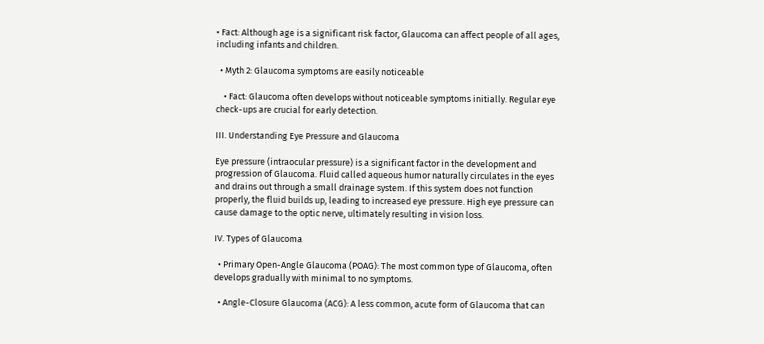• Fact: Although age is a significant risk factor, Glaucoma can affect people of all ages, including infants and children.

  • Myth 2: Glaucoma symptoms are easily noticeable

    • Fact: Glaucoma often develops without noticeable symptoms initially. Regular eye check-ups are crucial for early detection.

III. Understanding Eye Pressure and Glaucoma

Eye pressure (intraocular pressure) is a significant factor in the development and progression of Glaucoma. Fluid called aqueous humor naturally circulates in the eyes and drains out through a small drainage system. If this system does not function properly, the fluid builds up, leading to increased eye pressure. High eye pressure can cause damage to the optic nerve, ultimately resulting in vision loss.

IV. Types of Glaucoma

  • Primary Open-Angle Glaucoma (POAG): The most common type of Glaucoma, often develops gradually with minimal to no symptoms.

  • Angle-Closure Glaucoma (ACG): A less common, acute form of Glaucoma that can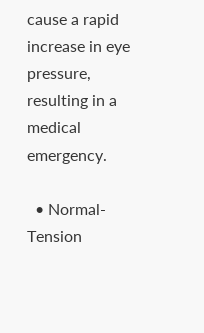cause a rapid increase in eye pressure, resulting in a medical emergency.

  • Normal-Tension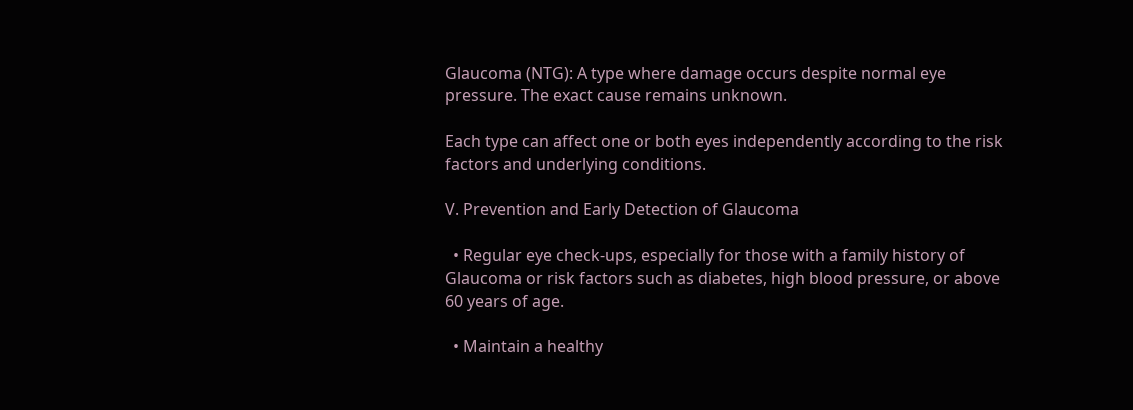Glaucoma (NTG): A type where damage occurs despite normal eye pressure. The exact cause remains unknown.

Each type can affect one or both eyes independently according to the risk factors and underlying conditions.

V. Prevention and Early Detection of Glaucoma

  • Regular eye check-ups, especially for those with a family history of Glaucoma or risk factors such as diabetes, high blood pressure, or above 60 years of age.

  • Maintain a healthy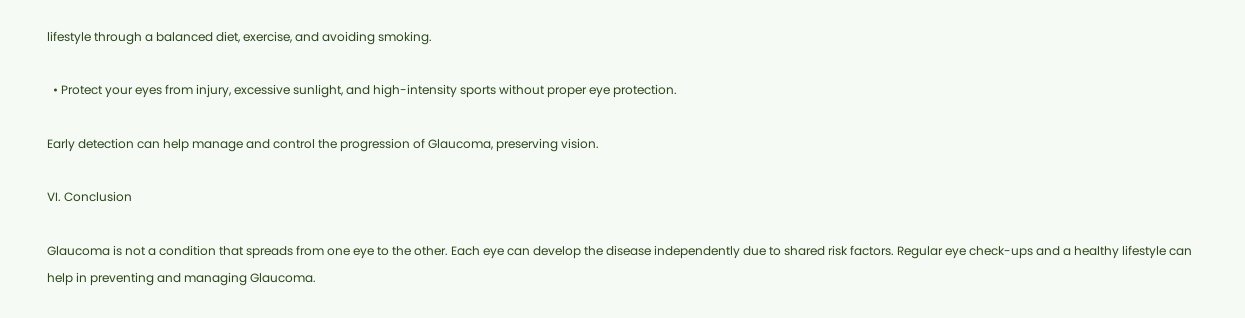lifestyle through a balanced diet, exercise, and avoiding smoking.

  • Protect your eyes from injury, excessive sunlight, and high-intensity sports without proper eye protection.

Early detection can help manage and control the progression of Glaucoma, preserving vision.

VI. Conclusion

Glaucoma is not a condition that spreads from one eye to the other. Each eye can develop the disease independently due to shared risk factors. Regular eye check-ups and a healthy lifestyle can help in preventing and managing Glaucoma.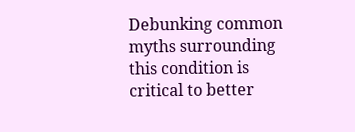Debunking common myths surrounding this condition is critical to better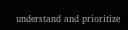understand and prioritize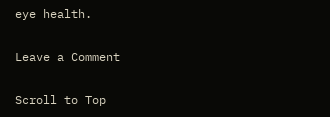eye health.

Leave a Comment

Scroll to Top